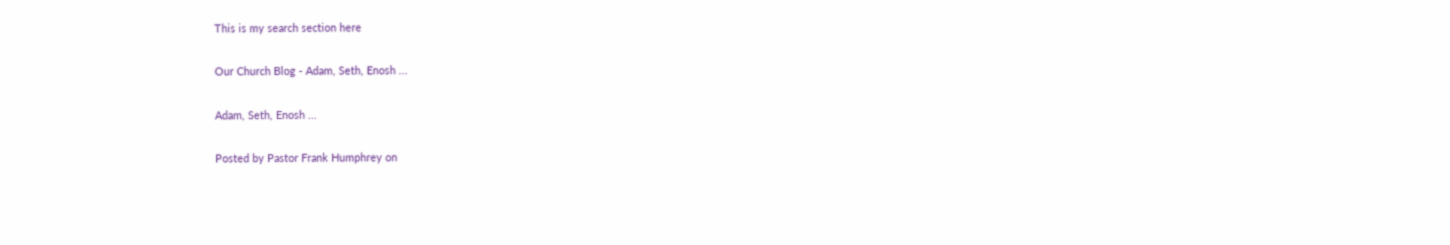This is my search section here

Our Church Blog - Adam, Seth, Enosh ...

Adam, Seth, Enosh ...

Posted by Pastor Frank Humphrey on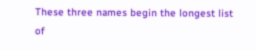These three names begin the longest list of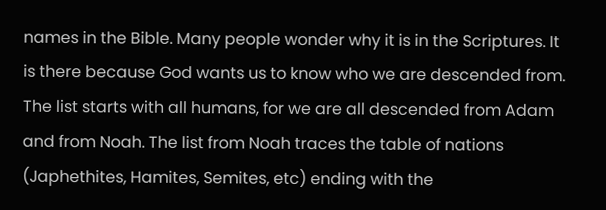names in the Bible. Many people wonder why it is in the Scriptures. It is there because God wants us to know who we are descended from. The list starts with all humans, for we are all descended from Adam and from Noah. The list from Noah traces the table of nations (Japhethites, Hamites, Semites, etc) ending with the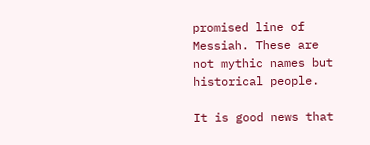promised line of Messiah. These are not mythic names but historical people.

It is good news that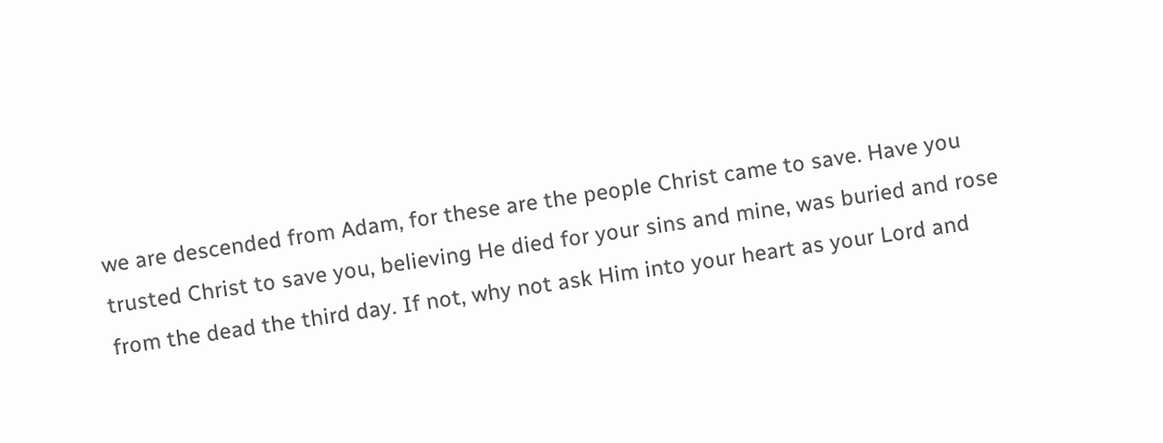we are descended from Adam, for these are the people Christ came to save. Have you trusted Christ to save you, believing He died for your sins and mine, was buried and rose from the dead the third day. If not, why not ask Him into your heart as your Lord and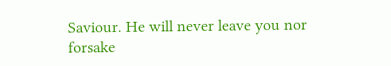Saviour. He will never leave you nor forsake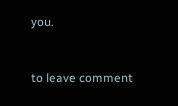you.


to leave comment